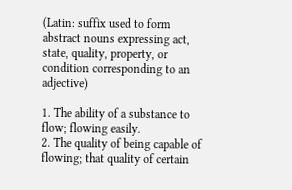(Latin: suffix used to form abstract nouns expressing act, state, quality, property, or condition corresponding to an adjective)

1. The ability of a substance to flow; flowing easily.
2. The quality of being capable of flowing; that quality of certain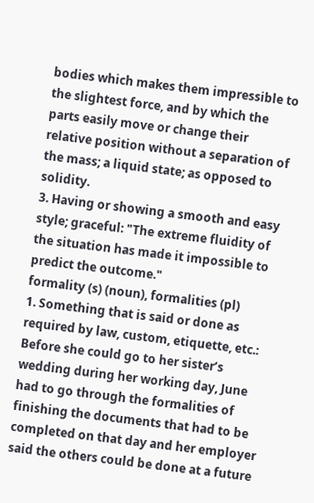bodies which makes them impressible to the slightest force, and by which the parts easily move or change their relative position without a separation of the mass; a liquid state; as opposed to solidity.
3. Having or showing a smooth and easy style; graceful: "The extreme fluidity of the situation has made it impossible to predict the outcome."
formality (s) (noun), formalities (pl)
1. Something that is said or done as required by law, custom, etiquette, etc.: Before she could go to her sister’s wedding during her working day, June had to go through the formalities of finishing the documents that had to be completed on that day and her employer said the others could be done at a future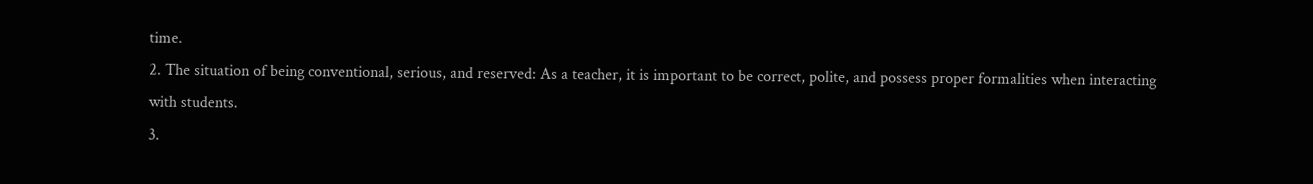time.
2. The situation of being conventional, serious, and reserved: As a teacher, it is important to be correct, polite, and possess proper formalities when interacting with students.
3.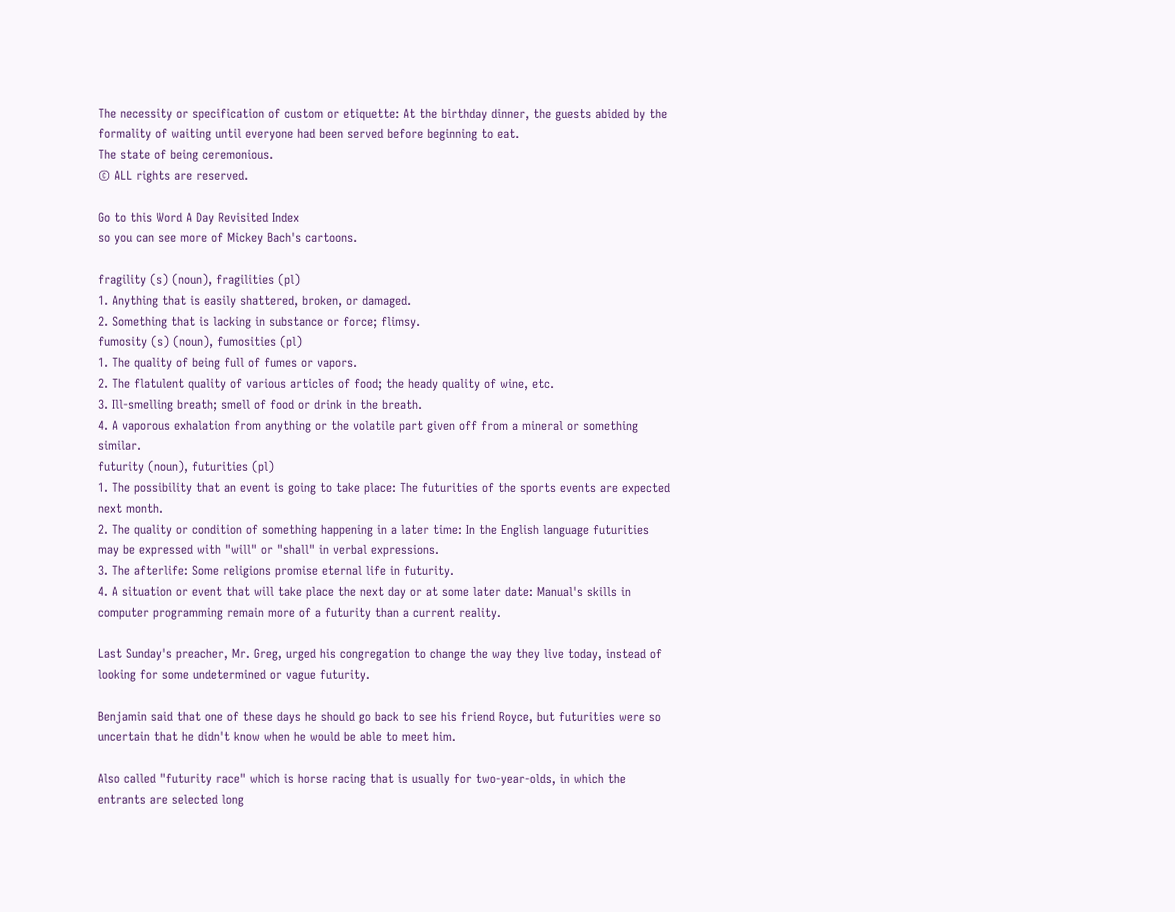The necessity or specification of custom or etiquette: At the birthday dinner, the guests abided by the formality of waiting until everyone had been served before beginning to eat.
The state of being ceremonious.
© ALL rights are reserved.

Go to this Word A Day Revisited Index
so you can see more of Mickey Bach's cartoons.

fragility (s) (noun), fragilities (pl)
1. Anything that is easily shattered, broken, or damaged.
2. Something that is lacking in substance or force; flimsy.
fumosity (s) (noun), fumosities (pl)
1. The quality of being full of fumes or vapors.
2. The flatulent quality of various articles of food; the heady quality of wine, etc.
3. Ill-smelling breath; smell of food or drink in the breath.
4. A vaporous exhalation from anything or the volatile part given off from a mineral or something similar.
futurity (noun), futurities (pl)
1. The possibility that an event is going to take place: The futurities of the sports events are expected next month.
2. The quality or condition of something happening in a later time: In the English language futurities may be expressed with "will" or "shall" in verbal expressions.
3. The afterlife: Some religions promise eternal life in futurity.
4. A situation or event that will take place the next day or at some later date: Manual's skills in computer programming remain more of a futurity than a current reality.

Last Sunday's preacher, Mr. Greg, urged his congregation to change the way they live today, instead of looking for some undetermined or vague futurity.

Benjamin said that one of these days he should go back to see his friend Royce, but futurities were so uncertain that he didn't know when he would be able to meet him.

Also called "futurity race" which is horse racing that is usually for two-year-olds, in which the entrants are selected long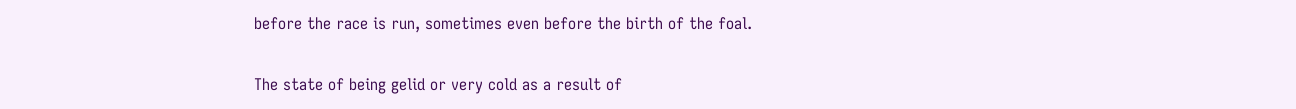before the race is run, sometimes even before the birth of the foal.

The state of being gelid or very cold as a result of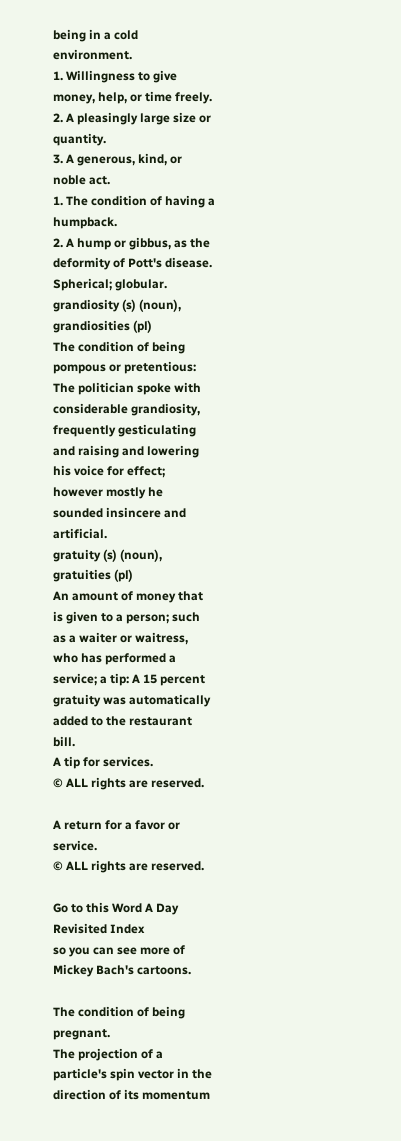being in a cold environment.
1. Willingness to give money, help, or time freely.
2. A pleasingly large size or quantity.
3. A generous, kind, or noble act.
1. The condition of having a humpback.
2. A hump or gibbus, as the deformity of Pott's disease.
Spherical; globular.
grandiosity (s) (noun), grandiosities (pl)
The condition of being pompous or pretentious: The politician spoke with considerable grandiosity, frequently gesticulating and raising and lowering his voice for effect; however mostly he sounded insincere and artificial.
gratuity (s) (noun), gratuities (pl)
An amount of money that is given to a person; such as a waiter or waitress, who has performed a service; a tip: A 15 percent gratuity was automatically added to the restaurant bill.
A tip for services.
© ALL rights are reserved.

A return for a favor or service.
© ALL rights are reserved.

Go to this Word A Day Revisited Index
so you can see more of Mickey Bach's cartoons.

The condition of being pregnant.
The projection of a particle's spin vector in the direction of its momentum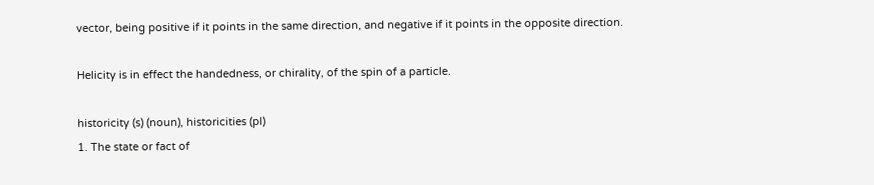vector, being positive if it points in the same direction, and negative if it points in the opposite direction.

Helicity is in effect the handedness, or chirality, of the spin of a particle.

historicity (s) (noun), historicities (pl)
1. The state or fact of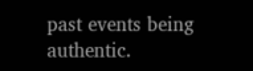past events being authentic.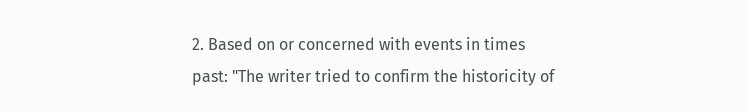2. Based on or concerned with events in times past: "The writer tried to confirm the historicity of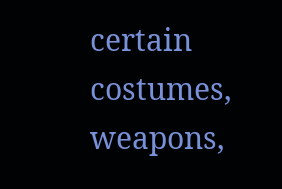certain costumes, weapons,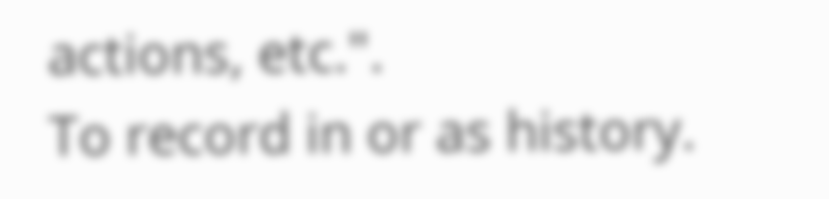actions, etc.".
To record in or as history.